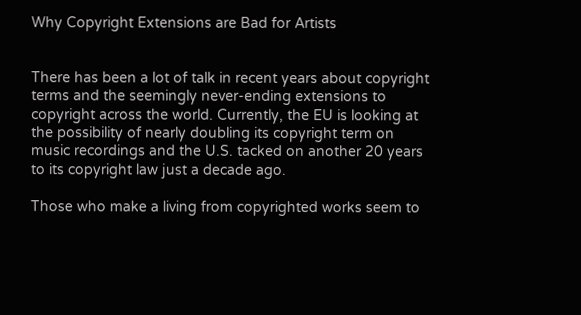Why Copyright Extensions are Bad for Artists


There has been a lot of talk in recent years about copyright terms and the seemingly never-ending extensions to copyright across the world. Currently, the EU is looking at the possibility of nearly doubling its copyright term on music recordings and the U.S. tacked on another 20 years to its copyright law just a decade ago.

Those who make a living from copyrighted works seem to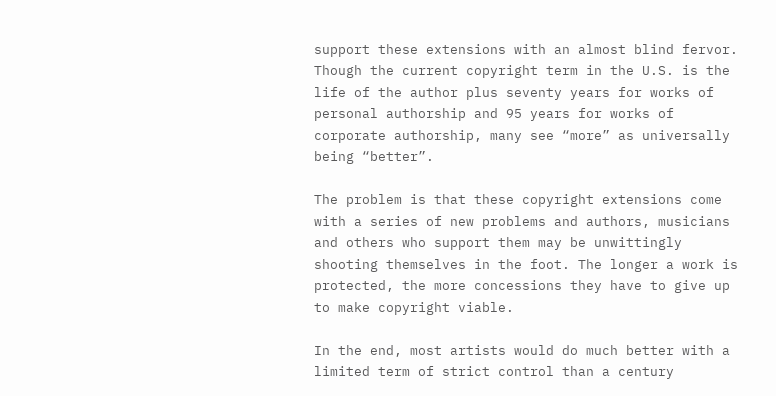support these extensions with an almost blind fervor. Though the current copyright term in the U.S. is the life of the author plus seventy years for works of personal authorship and 95 years for works of corporate authorship, many see “more” as universally being “better”.

The problem is that these copyright extensions come with a series of new problems and authors, musicians and others who support them may be unwittingly shooting themselves in the foot. The longer a work is protected, the more concessions they have to give up to make copyright viable.

In the end, most artists would do much better with a limited term of strict control than a century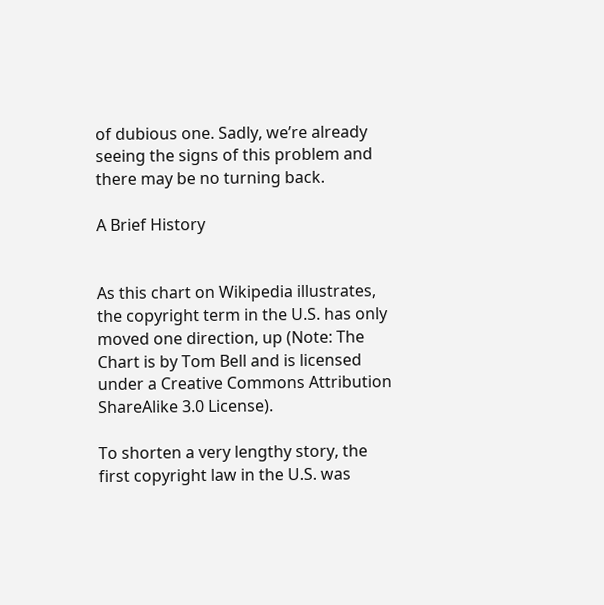of dubious one. Sadly, we’re already seeing the signs of this problem and there may be no turning back.

A Brief History


As this chart on Wikipedia illustrates, the copyright term in the U.S. has only moved one direction, up (Note: The Chart is by Tom Bell and is licensed under a Creative Commons Attribution ShareAlike 3.0 License).

To shorten a very lengthy story, the first copyright law in the U.S. was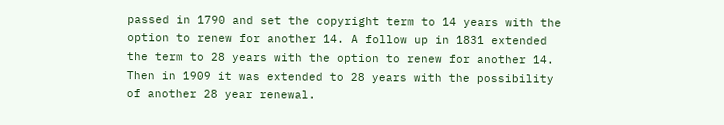passed in 1790 and set the copyright term to 14 years with the option to renew for another 14. A follow up in 1831 extended the term to 28 years with the option to renew for another 14. Then in 1909 it was extended to 28 years with the possibility of another 28 year renewal.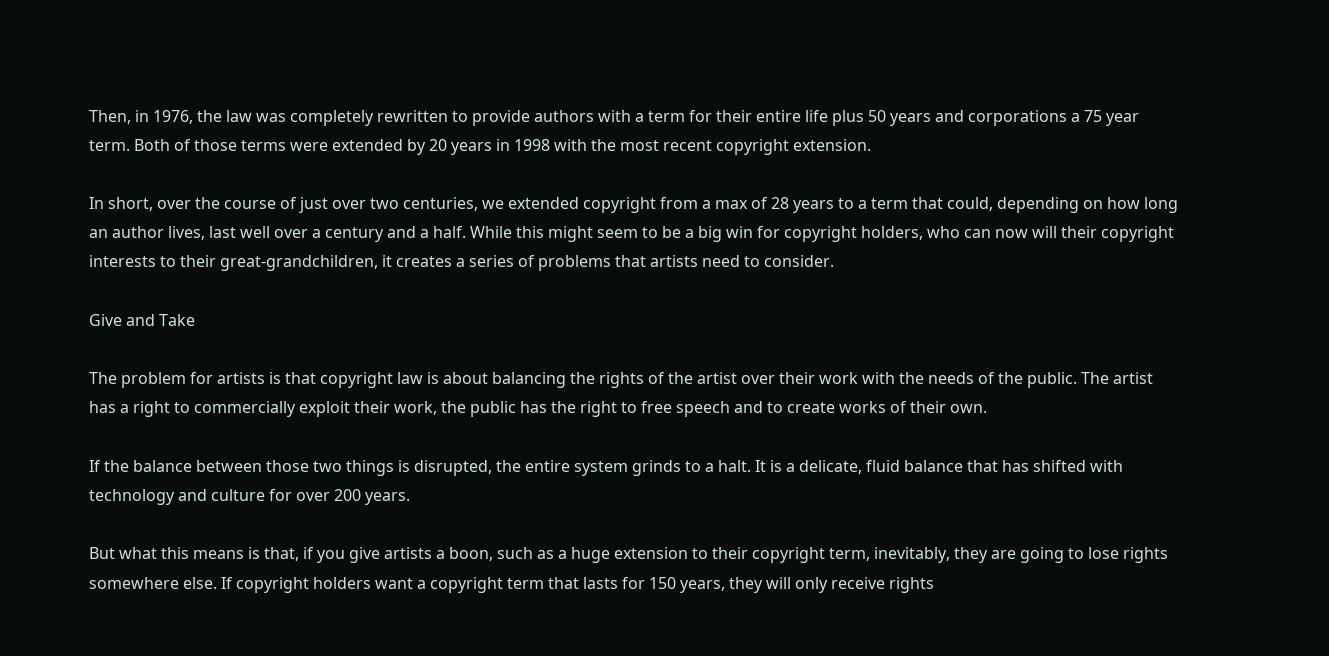Then, in 1976, the law was completely rewritten to provide authors with a term for their entire life plus 50 years and corporations a 75 year term. Both of those terms were extended by 20 years in 1998 with the most recent copyright extension.

In short, over the course of just over two centuries, we extended copyright from a max of 28 years to a term that could, depending on how long an author lives, last well over a century and a half. While this might seem to be a big win for copyright holders, who can now will their copyright interests to their great-grandchildren, it creates a series of problems that artists need to consider.

Give and Take

The problem for artists is that copyright law is about balancing the rights of the artist over their work with the needs of the public. The artist has a right to commercially exploit their work, the public has the right to free speech and to create works of their own.

If the balance between those two things is disrupted, the entire system grinds to a halt. It is a delicate, fluid balance that has shifted with technology and culture for over 200 years.

But what this means is that, if you give artists a boon, such as a huge extension to their copyright term, inevitably, they are going to lose rights somewhere else. If copyright holders want a copyright term that lasts for 150 years, they will only receive rights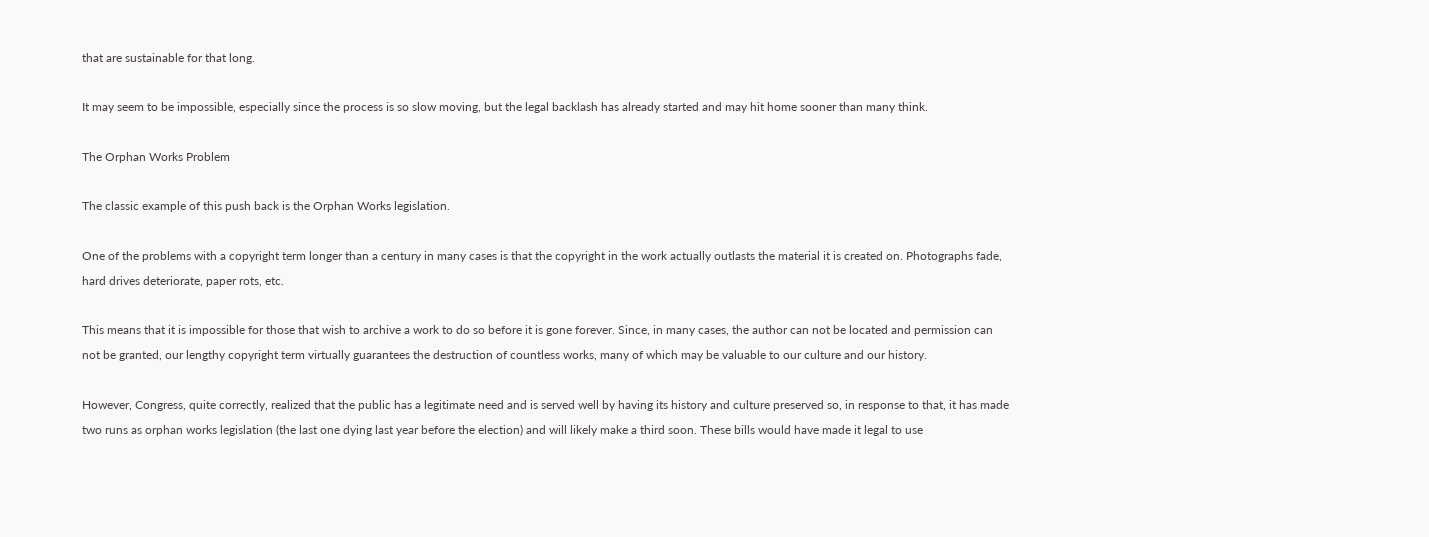that are sustainable for that long.

It may seem to be impossible, especially since the process is so slow moving, but the legal backlash has already started and may hit home sooner than many think.

The Orphan Works Problem

The classic example of this push back is the Orphan Works legislation.

One of the problems with a copyright term longer than a century in many cases is that the copyright in the work actually outlasts the material it is created on. Photographs fade, hard drives deteriorate, paper rots, etc.

This means that it is impossible for those that wish to archive a work to do so before it is gone forever. Since, in many cases, the author can not be located and permission can not be granted, our lengthy copyright term virtually guarantees the destruction of countless works, many of which may be valuable to our culture and our history.

However, Congress, quite correctly, realized that the public has a legitimate need and is served well by having its history and culture preserved so, in response to that, it has made two runs as orphan works legislation (the last one dying last year before the election) and will likely make a third soon. These bills would have made it legal to use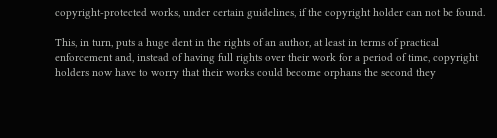copyright-protected works, under certain guidelines, if the copyright holder can not be found.

This, in turn, puts a huge dent in the rights of an author, at least in terms of practical enforcement and, instead of having full rights over their work for a period of time, copyright holders now have to worry that their works could become orphans the second they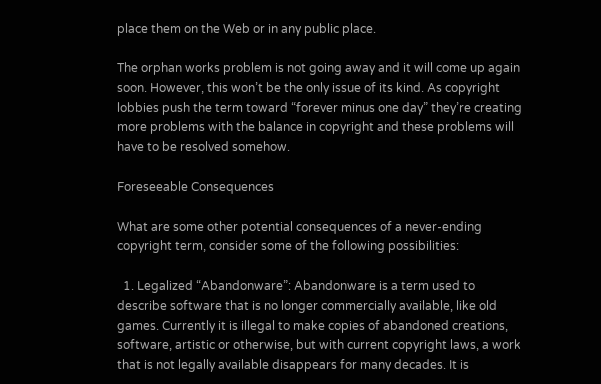place them on the Web or in any public place.

The orphan works problem is not going away and it will come up again soon. However, this won’t be the only issue of its kind. As copyright lobbies push the term toward “forever minus one day” they’re creating more problems with the balance in copyright and these problems will have to be resolved somehow.

Foreseeable Consequences

What are some other potential consequences of a never-ending copyright term, consider some of the following possibilities:

  1. Legalized “Abandonware”: Abandonware is a term used to describe software that is no longer commercially available, like old games. Currently it is illegal to make copies of abandoned creations, software, artistic or otherwise, but with current copyright laws, a work that is not legally available disappears for many decades. It is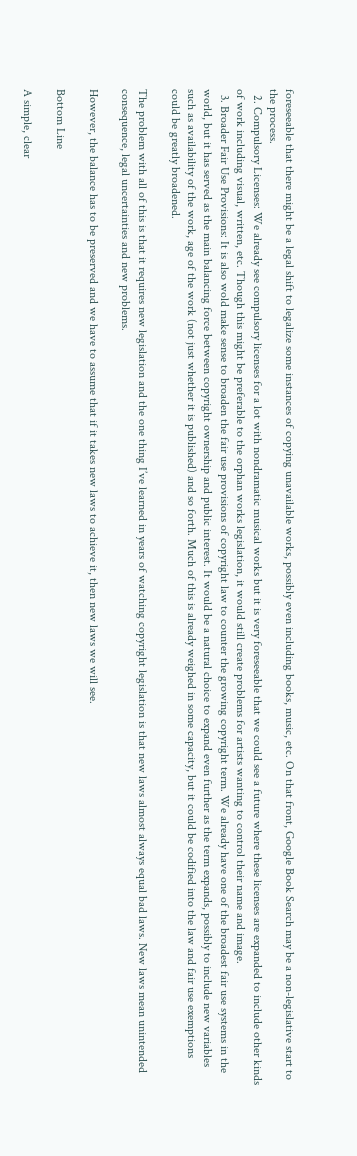foreseeable that there might be a legal shift to legalize some instances of copying unavailable works, possibly even including books, music, etc. On that front, Google Book Search may be a non-legislative start to the process.
  2. Compulsory Licenses: We already see compulsory licenses for a lot with nondramatic musical works but it is very foreseeable that we could see a future where these licenses are expanded to include other kinds of work including visual, written, etc. Though this might be preferable to the orphan works legislation, it would still create problems for artists wanting to control their name and image.
  3. Broader Fair Use Provisions: It is also wold make sense to broaden the fair use provisions of copyright law to counter the growing copyright term. We already have one of the broadest fair use systems in the world, but it has served as the main balancing force between copyright ownership and public interest. It would be a natural choice to expand even further as the term expands, possibly to include new variables such as availability of the work, age of the work (not just whether it is published) and so forth. Much of this is already weighed in some capacity, but it could be codified into the law and fair use exemptions could be greatly broadened.

The problem with all of this is that it requires new legislation and the one thing I’ve learned in years of watching copyright legislation is that new laws almost always equal bad laws. New laws mean unintended consequence, legal uncertainties and new problems.

However, the balance has to be preserved and we have to assume that if it takes new laws to achieve it, then new laws we will see.

Bottom Line

A simple, clear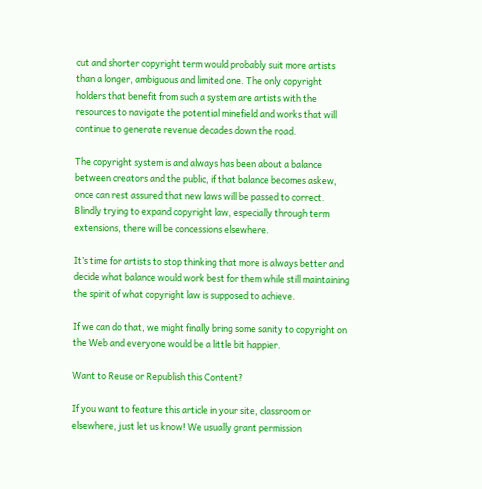cut and shorter copyright term would probably suit more artists than a longer, ambiguous and limited one. The only copyright holders that benefit from such a system are artists with the resources to navigate the potential minefield and works that will continue to generate revenue decades down the road.

The copyright system is and always has been about a balance between creators and the public, if that balance becomes askew, once can rest assured that new laws will be passed to correct. Blindly trying to expand copyright law, especially through term extensions, there will be concessions elsewhere.

It’s time for artists to stop thinking that more is always better and decide what balance would work best for them while still maintaining the spirit of what copyright law is supposed to achieve.

If we can do that, we might finally bring some sanity to copyright on the Web and everyone would be a little bit happier.

Want to Reuse or Republish this Content?

If you want to feature this article in your site, classroom or elsewhere, just let us know! We usually grant permission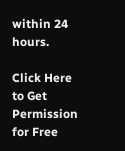within 24 hours.

Click Here to Get Permission for Free